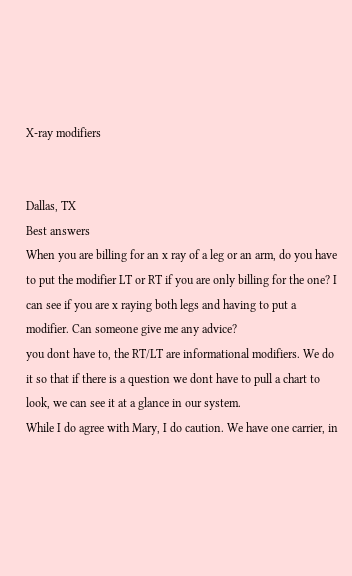X-ray modifiers


Dallas, TX
Best answers
When you are billing for an x ray of a leg or an arm, do you have to put the modifier LT or RT if you are only billing for the one? I can see if you are x raying both legs and having to put a modifier. Can someone give me any advice?
you dont have to, the RT/LT are informational modifiers. We do it so that if there is a question we dont have to pull a chart to look, we can see it at a glance in our system.
While I do agree with Mary, I do caution. We have one carrier, in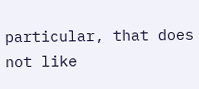particular, that does not like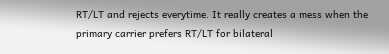RT/LT and rejects everytime. It really creates a mess when the primary carrier prefers RT/LT for bilateral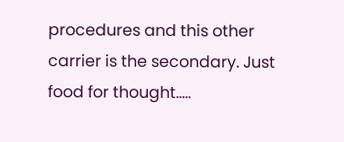procedures and this other carrier is the secondary. Just food for thought.....